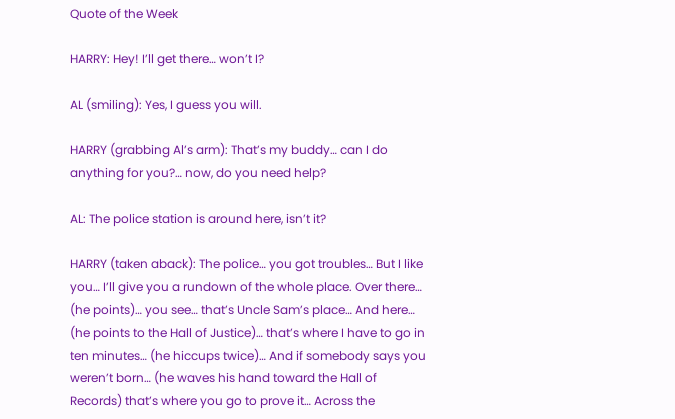Quote of the Week

HARRY: Hey! I’ll get there… won’t I?

AL (smiling): Yes, I guess you will.

HARRY (grabbing Al’s arm): That’s my buddy… can I do anything for you?… now, do you need help?

AL: The police station is around here, isn’t it?

HARRY (taken aback): The police… you got troubles… But I like you… I’ll give you a rundown of the whole place. Over there… (he points)… you see… that’s Uncle Sam’s place… And here… (he points to the Hall of Justice)… that’s where I have to go in ten minutes… (he hiccups twice)… And if somebody says you weren’t born… (he waves his hand toward the Hall of Records) that’s where you go to prove it… Across the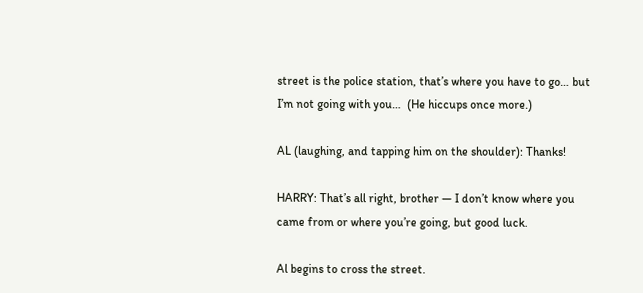street is the police station, that’s where you have to go… but I’m not going with you…  (He hiccups once more.)

AL (laughing, and tapping him on the shoulder): Thanks!

HARRY: That’s all right, brother — I don’t know where you came from or where you’re going, but good luck.

Al begins to cross the street.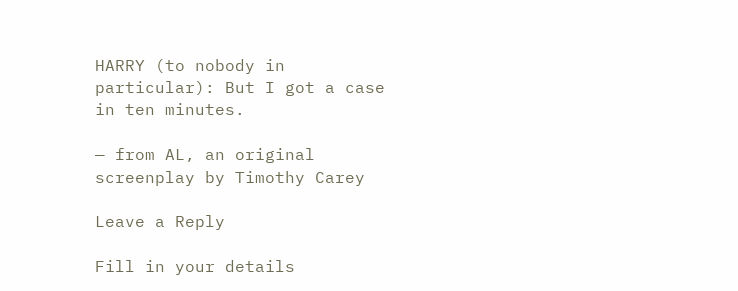HARRY (to nobody in particular): But I got a case in ten minutes.

— from AL, an original screenplay by Timothy Carey

Leave a Reply

Fill in your details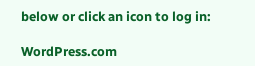below or click an icon to log in:

WordPress.com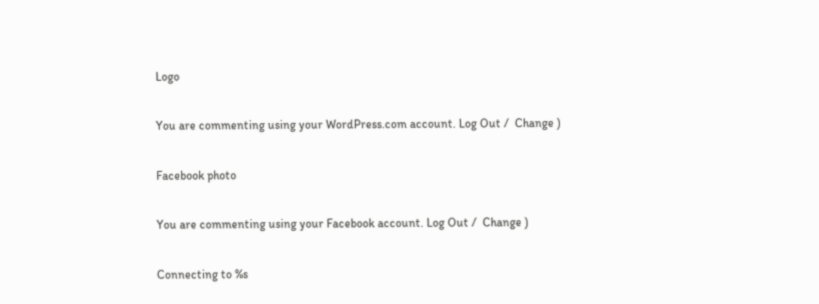Logo

You are commenting using your WordPress.com account. Log Out /  Change )

Facebook photo

You are commenting using your Facebook account. Log Out /  Change )

Connecting to %s